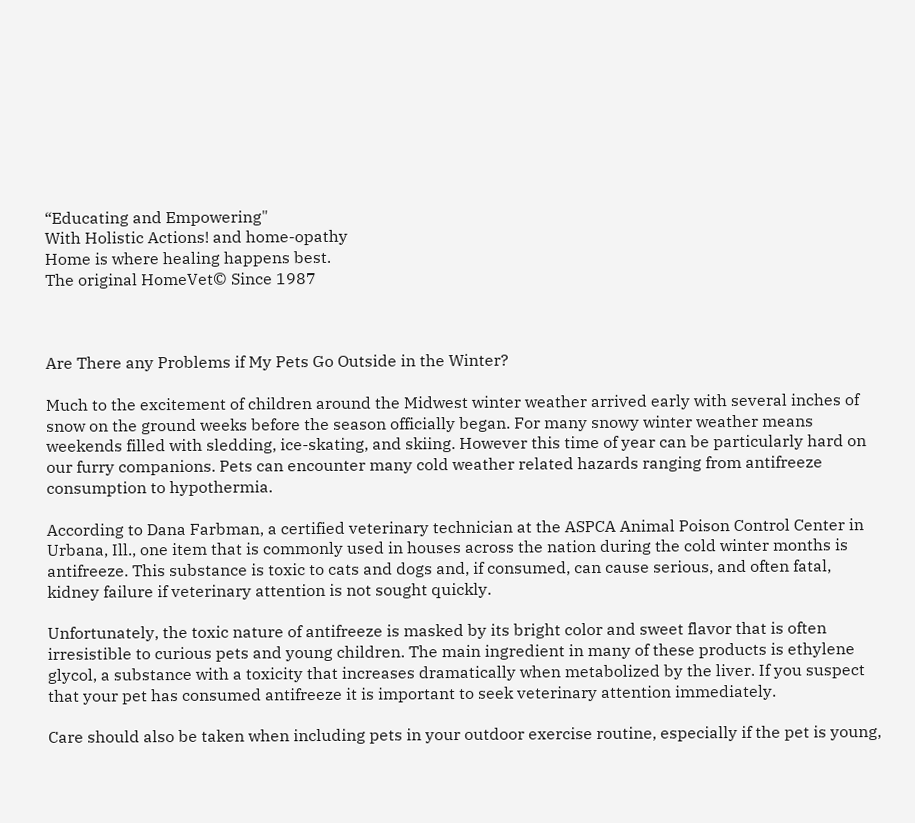“Educating and Empowering"
With Holistic Actions! and home-opathy
Home is where healing happens best.
The original HomeVet© Since 1987



Are There any Problems if My Pets Go Outside in the Winter?

Much to the excitement of children around the Midwest winter weather arrived early with several inches of snow on the ground weeks before the season officially began. For many snowy winter weather means weekends filled with sledding, ice-skating, and skiing. However this time of year can be particularly hard on our furry companions. Pets can encounter many cold weather related hazards ranging from antifreeze consumption to hypothermia.

According to Dana Farbman, a certified veterinary technician at the ASPCA Animal Poison Control Center in Urbana, Ill., one item that is commonly used in houses across the nation during the cold winter months is antifreeze. This substance is toxic to cats and dogs and, if consumed, can cause serious, and often fatal, kidney failure if veterinary attention is not sought quickly.

Unfortunately, the toxic nature of antifreeze is masked by its bright color and sweet flavor that is often irresistible to curious pets and young children. The main ingredient in many of these products is ethylene glycol, a substance with a toxicity that increases dramatically when metabolized by the liver. If you suspect that your pet has consumed antifreeze it is important to seek veterinary attention immediately.

Care should also be taken when including pets in your outdoor exercise routine, especially if the pet is young,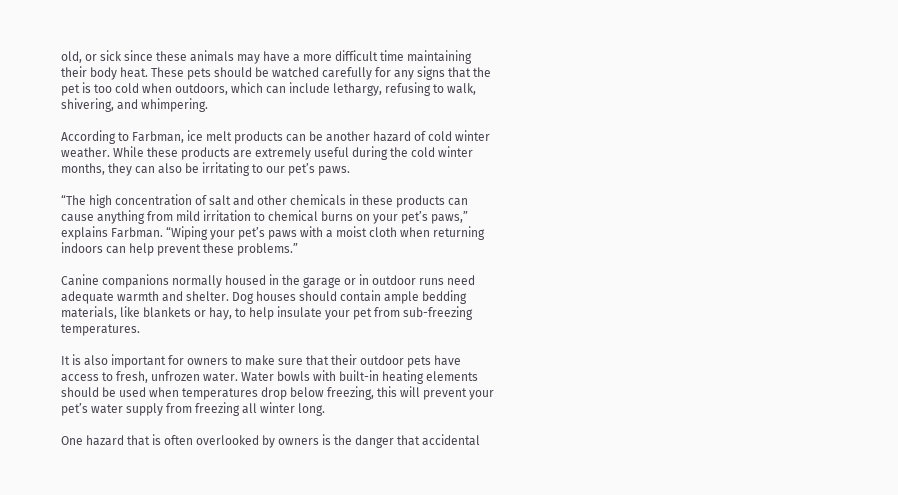old, or sick since these animals may have a more difficult time maintaining their body heat. These pets should be watched carefully for any signs that the pet is too cold when outdoors, which can include lethargy, refusing to walk, shivering, and whimpering.

According to Farbman, ice melt products can be another hazard of cold winter weather. While these products are extremely useful during the cold winter months, they can also be irritating to our pet’s paws.

“The high concentration of salt and other chemicals in these products can cause anything from mild irritation to chemical burns on your pet’s paws,” explains Farbman. “Wiping your pet’s paws with a moist cloth when returning indoors can help prevent these problems.”

Canine companions normally housed in the garage or in outdoor runs need adequate warmth and shelter. Dog houses should contain ample bedding materials, like blankets or hay, to help insulate your pet from sub-freezing temperatures.

It is also important for owners to make sure that their outdoor pets have access to fresh, unfrozen water. Water bowls with built-in heating elements should be used when temperatures drop below freezing, this will prevent your pet’s water supply from freezing all winter long.

One hazard that is often overlooked by owners is the danger that accidental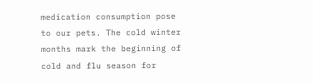medication consumption pose to our pets. The cold winter months mark the beginning of cold and flu season for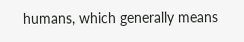humans, which generally means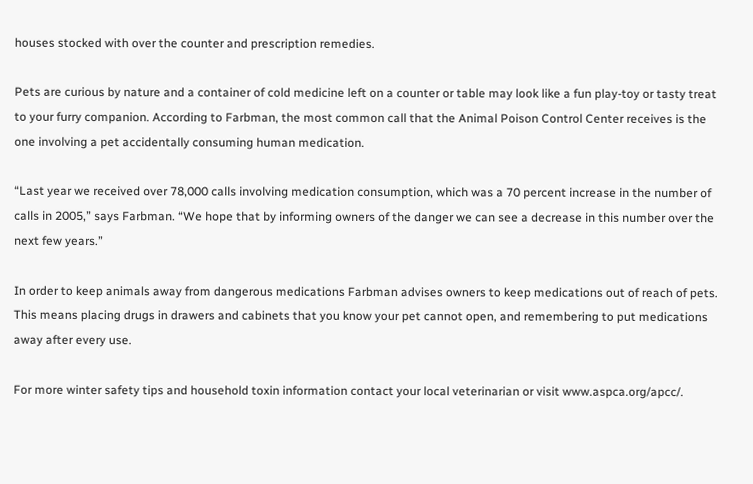houses stocked with over the counter and prescription remedies.

Pets are curious by nature and a container of cold medicine left on a counter or table may look like a fun play-toy or tasty treat to your furry companion. According to Farbman, the most common call that the Animal Poison Control Center receives is the one involving a pet accidentally consuming human medication.

“Last year we received over 78,000 calls involving medication consumption, which was a 70 percent increase in the number of calls in 2005,” says Farbman. “We hope that by informing owners of the danger we can see a decrease in this number over the next few years.”

In order to keep animals away from dangerous medications Farbman advises owners to keep medications out of reach of pets. This means placing drugs in drawers and cabinets that you know your pet cannot open, and remembering to put medications away after every use.

For more winter safety tips and household toxin information contact your local veterinarian or visit www.aspca.org/apcc/.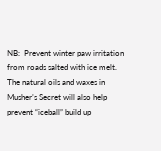NB:  Prevent winter paw irritation from roads salted with ice melt.  The natural oils and waxes in Musher’s Secret will also help prevent “iceball” build up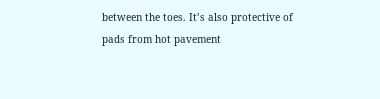between the toes. It’s also protective of pads from hot pavement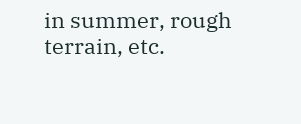in summer, rough terrain, etc.